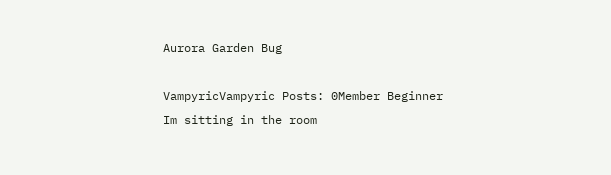Aurora Garden Bug

VampyricVampyric Posts: 0Member Beginner
Im sitting in the room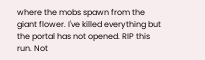where the mobs spawn from the giant flower. I've killed everything but the portal has not opened. RIP this run. Not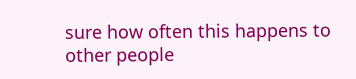sure how often this happens to other people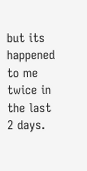but its happened to me twice in the last 2 days.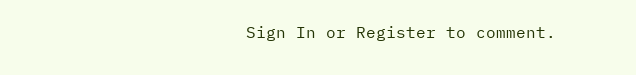Sign In or Register to comment.